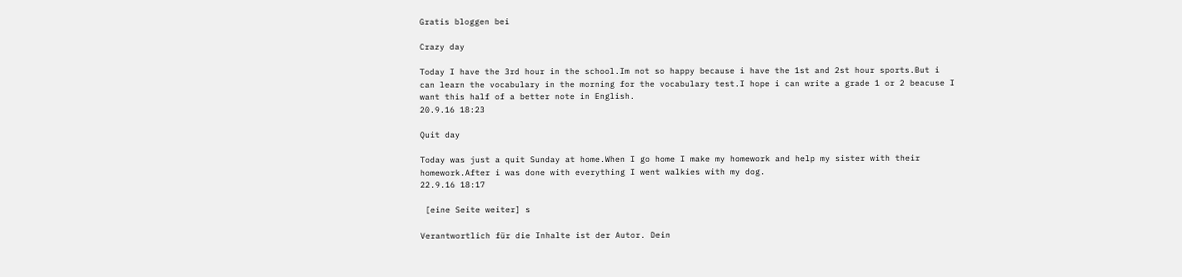Gratis bloggen bei

Crazy day

Today I have the 3rd hour in the school.Im not so happy because i have the 1st and 2st hour sports.But i can learn the vocabulary in the morning for the vocabulary test.I hope i can write a grade 1 or 2 beacuse I want this half of a better note in English.
20.9.16 18:23

Quit day

Today was just a quit Sunday at home.When I go home I make my homework and help my sister with their homework.After i was done with everything I went walkies with my dog.
22.9.16 18:17

 [eine Seite weiter] s

Verantwortlich für die Inhalte ist der Autor. Dein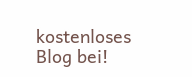kostenloses Blog bei!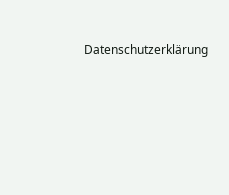Datenschutzerklärung